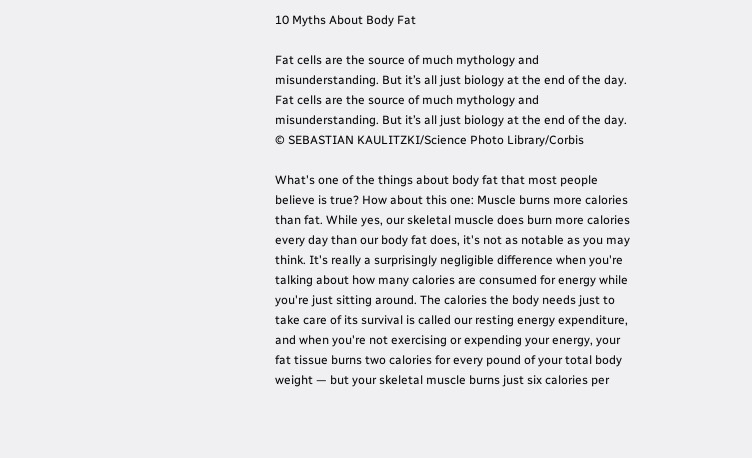10 Myths About Body Fat

Fat cells are the source of much mythology and misunderstanding. But it’s all just biology at the end of the day.
Fat cells are the source of much mythology and misunderstanding. But it’s all just biology at the end of the day.
© SEBASTIAN KAULITZKI/Science Photo Library/Corbis

What's one of the things about body fat that most people believe is true? How about this one: Muscle burns more calories than fat. While yes, our skeletal muscle does burn more calories every day than our body fat does, it's not as notable as you may think. It's really a surprisingly negligible difference when you're talking about how many calories are consumed for energy while you're just sitting around. The calories the body needs just to take care of its survival is called our resting energy expenditure, and when you're not exercising or expending your energy, your fat tissue burns two calories for every pound of your total body weight — but your skeletal muscle burns just six calories per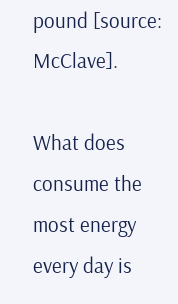pound [source: McClave].

What does consume the most energy every day is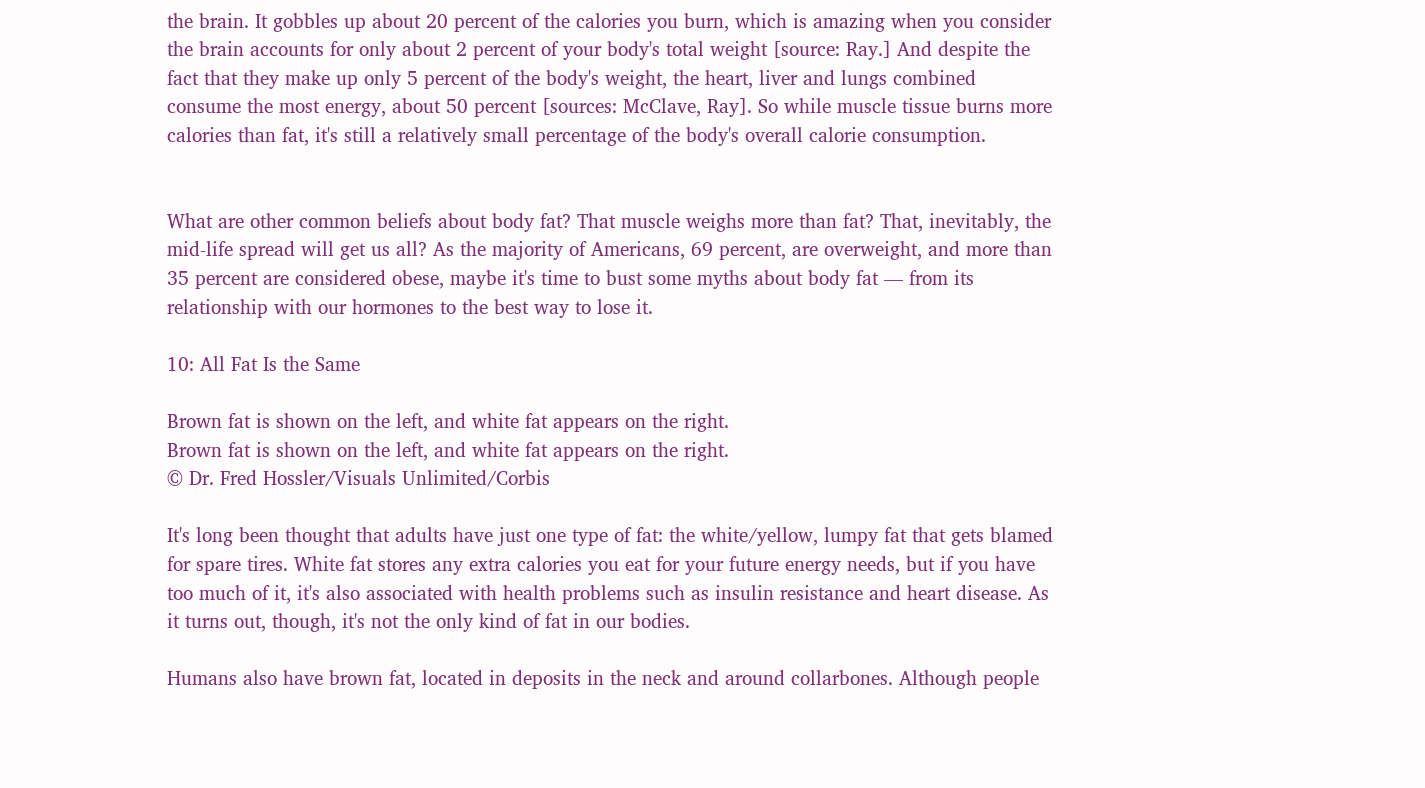the brain. It gobbles up about 20 percent of the calories you burn, which is amazing when you consider the brain accounts for only about 2 percent of your body's total weight [source: Ray.] And despite the fact that they make up only 5 percent of the body's weight, the heart, liver and lungs combined consume the most energy, about 50 percent [sources: McClave, Ray]. So while muscle tissue burns more calories than fat, it's still a relatively small percentage of the body's overall calorie consumption.


What are other common beliefs about body fat? That muscle weighs more than fat? That, inevitably, the mid-life spread will get us all? As the majority of Americans, 69 percent, are overweight, and more than 35 percent are considered obese, maybe it's time to bust some myths about body fat — from its relationship with our hormones to the best way to lose it.

10: All Fat Is the Same

Brown fat is shown on the left, and white fat appears on the right.
Brown fat is shown on the left, and white fat appears on the right.
© Dr. Fred Hossler/Visuals Unlimited/Corbis

It's long been thought that adults have just one type of fat: the white/yellow, lumpy fat that gets blamed for spare tires. White fat stores any extra calories you eat for your future energy needs, but if you have too much of it, it's also associated with health problems such as insulin resistance and heart disease. As it turns out, though, it's not the only kind of fat in our bodies.

Humans also have brown fat, located in deposits in the neck and around collarbones. Although people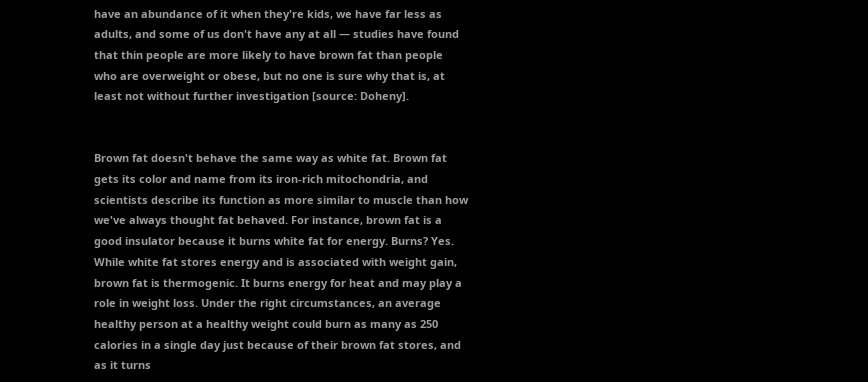have an abundance of it when they're kids, we have far less as adults, and some of us don't have any at all — studies have found that thin people are more likely to have brown fat than people who are overweight or obese, but no one is sure why that is, at least not without further investigation [source: Doheny].


Brown fat doesn't behave the same way as white fat. Brown fat gets its color and name from its iron-rich mitochondria, and scientists describe its function as more similar to muscle than how we've always thought fat behaved. For instance, brown fat is a good insulator because it burns white fat for energy. Burns? Yes. While white fat stores energy and is associated with weight gain, brown fat is thermogenic. It burns energy for heat and may play a role in weight loss. Under the right circumstances, an average healthy person at a healthy weight could burn as many as 250 calories in a single day just because of their brown fat stores, and as it turns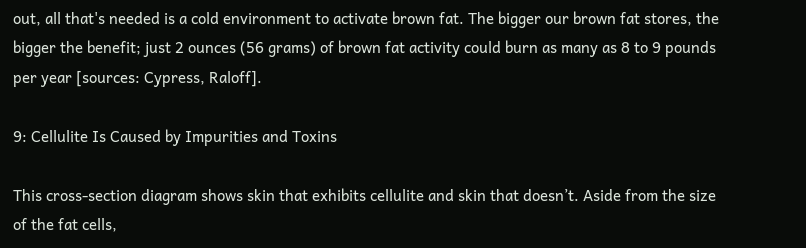out, all that's needed is a cold environment to activate brown fat. The bigger our brown fat stores, the bigger the benefit; just 2 ounces (56 grams) of brown fat activity could burn as many as 8 to 9 pounds per year [sources: Cypress, Raloff].

9: Cellulite Is Caused by Impurities and Toxins

This cross-section diagram shows skin that exhibits cellulite and skin that doesn’t. Aside from the size of the fat cells,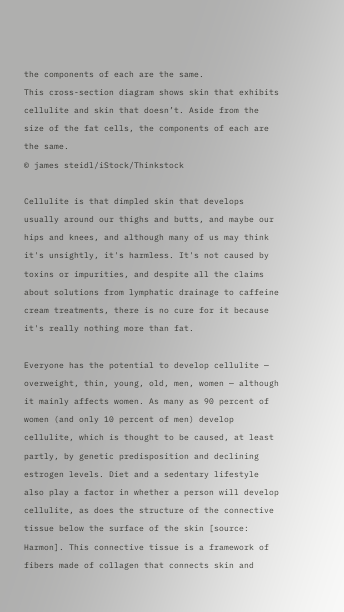the components of each are the same.
This cross-section diagram shows skin that exhibits cellulite and skin that doesn’t. Aside from the size of the fat cells, the components of each are the same.
© james steidl/iStock/Thinkstock

Cellulite is that dimpled skin that develops usually around our thighs and butts, and maybe our hips and knees, and although many of us may think it's unsightly, it's harmless. It's not caused by toxins or impurities, and despite all the claims about solutions from lymphatic drainage to caffeine cream treatments, there is no cure for it because it's really nothing more than fat.

Everyone has the potential to develop cellulite — overweight, thin, young, old, men, women — although it mainly affects women. As many as 90 percent of women (and only 10 percent of men) develop cellulite, which is thought to be caused, at least partly, by genetic predisposition and declining estrogen levels. Diet and a sedentary lifestyle also play a factor in whether a person will develop cellulite, as does the structure of the connective tissue below the surface of the skin [source: Harmon]. This connective tissue is a framework of fibers made of collagen that connects skin and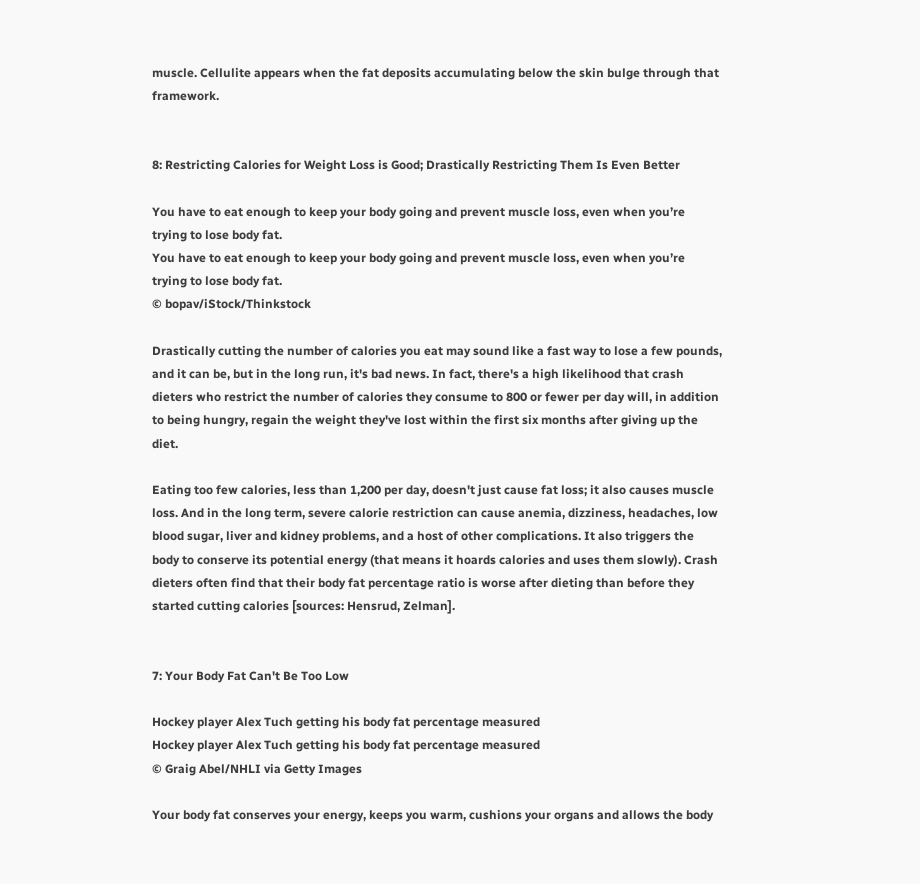muscle. Cellulite appears when the fat deposits accumulating below the skin bulge through that framework.


8: Restricting Calories for Weight Loss is Good; Drastically Restricting Them Is Even Better

You have to eat enough to keep your body going and prevent muscle loss, even when you’re trying to lose body fat.
You have to eat enough to keep your body going and prevent muscle loss, even when you’re trying to lose body fat.
© bopav/iStock/Thinkstock

Drastically cutting the number of calories you eat may sound like a fast way to lose a few pounds, and it can be, but in the long run, it's bad news. In fact, there's a high likelihood that crash dieters who restrict the number of calories they consume to 800 or fewer per day will, in addition to being hungry, regain the weight they've lost within the first six months after giving up the diet.

Eating too few calories, less than 1,200 per day, doesn't just cause fat loss; it also causes muscle loss. And in the long term, severe calorie restriction can cause anemia, dizziness, headaches, low blood sugar, liver and kidney problems, and a host of other complications. It also triggers the body to conserve its potential energy (that means it hoards calories and uses them slowly). Crash dieters often find that their body fat percentage ratio is worse after dieting than before they started cutting calories [sources: Hensrud, Zelman].


7: Your Body Fat Can't Be Too Low

Hockey player Alex Tuch getting his body fat percentage measured
Hockey player Alex Tuch getting his body fat percentage measured
© Graig Abel/NHLI via Getty Images

Your body fat conserves your energy, keeps you warm, cushions your organs and allows the body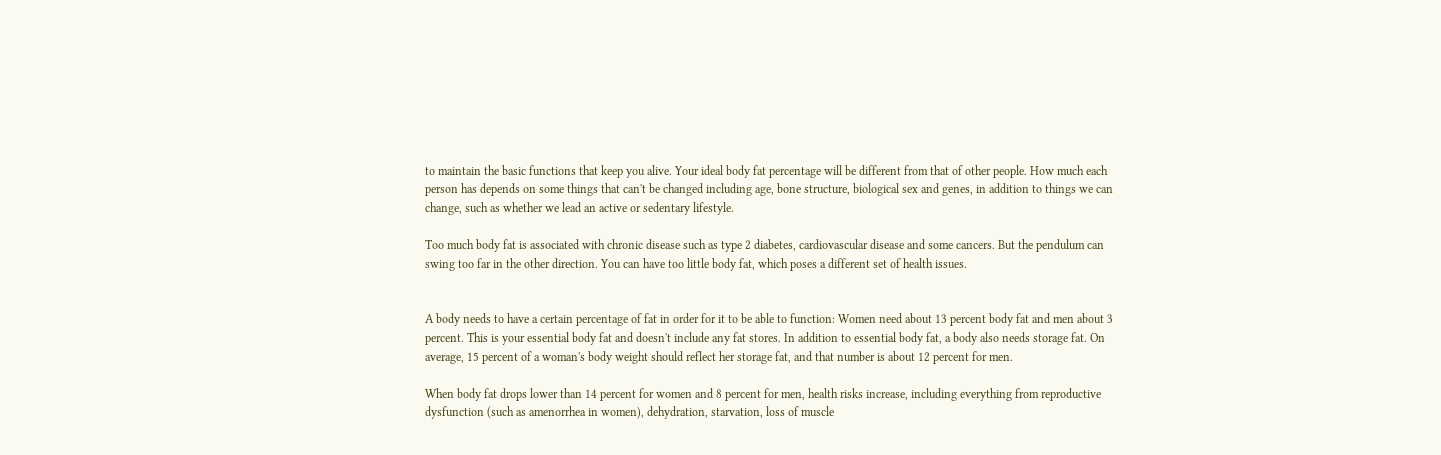to maintain the basic functions that keep you alive. Your ideal body fat percentage will be different from that of other people. How much each person has depends on some things that can't be changed including age, bone structure, biological sex and genes, in addition to things we can change, such as whether we lead an active or sedentary lifestyle.

Too much body fat is associated with chronic disease such as type 2 diabetes, cardiovascular disease and some cancers. But the pendulum can swing too far in the other direction. You can have too little body fat, which poses a different set of health issues.


A body needs to have a certain percentage of fat in order for it to be able to function: Women need about 13 percent body fat and men about 3 percent. This is your essential body fat and doesn't include any fat stores. In addition to essential body fat, a body also needs storage fat. On average, 15 percent of a woman's body weight should reflect her storage fat, and that number is about 12 percent for men.

When body fat drops lower than 14 percent for women and 8 percent for men, health risks increase, including everything from reproductive dysfunction (such as amenorrhea in women), dehydration, starvation, loss of muscle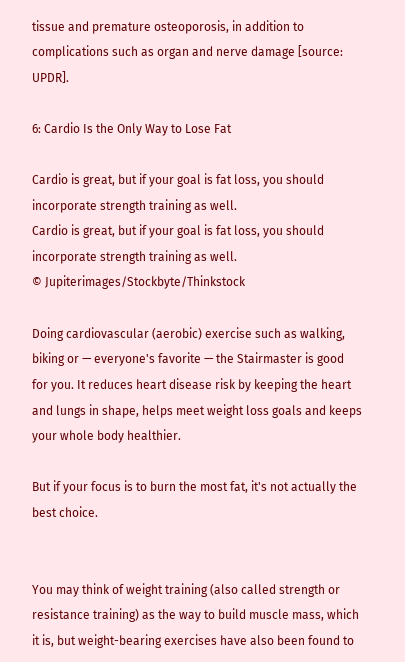tissue and premature osteoporosis, in addition to complications such as organ and nerve damage [source: UPDR].

6: Cardio Is the Only Way to Lose Fat

Cardio is great, but if your goal is fat loss, you should incorporate strength training as well.
Cardio is great, but if your goal is fat loss, you should incorporate strength training as well.
© Jupiterimages/Stockbyte/Thinkstock

Doing cardiovascular (aerobic) exercise such as walking, biking or — everyone's favorite — the Stairmaster is good for you. It reduces heart disease risk by keeping the heart and lungs in shape, helps meet weight loss goals and keeps your whole body healthier.

But if your focus is to burn the most fat, it's not actually the best choice.


You may think of weight training (also called strength or resistance training) as the way to build muscle mass, which it is, but weight-bearing exercises have also been found to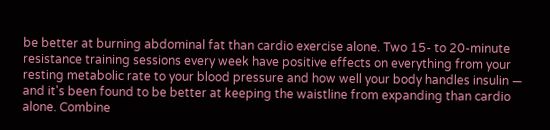be better at burning abdominal fat than cardio exercise alone. Two 15- to 20-minute resistance training sessions every week have positive effects on everything from your resting metabolic rate to your blood pressure and how well your body handles insulin — and it's been found to be better at keeping the waistline from expanding than cardio alone. Combine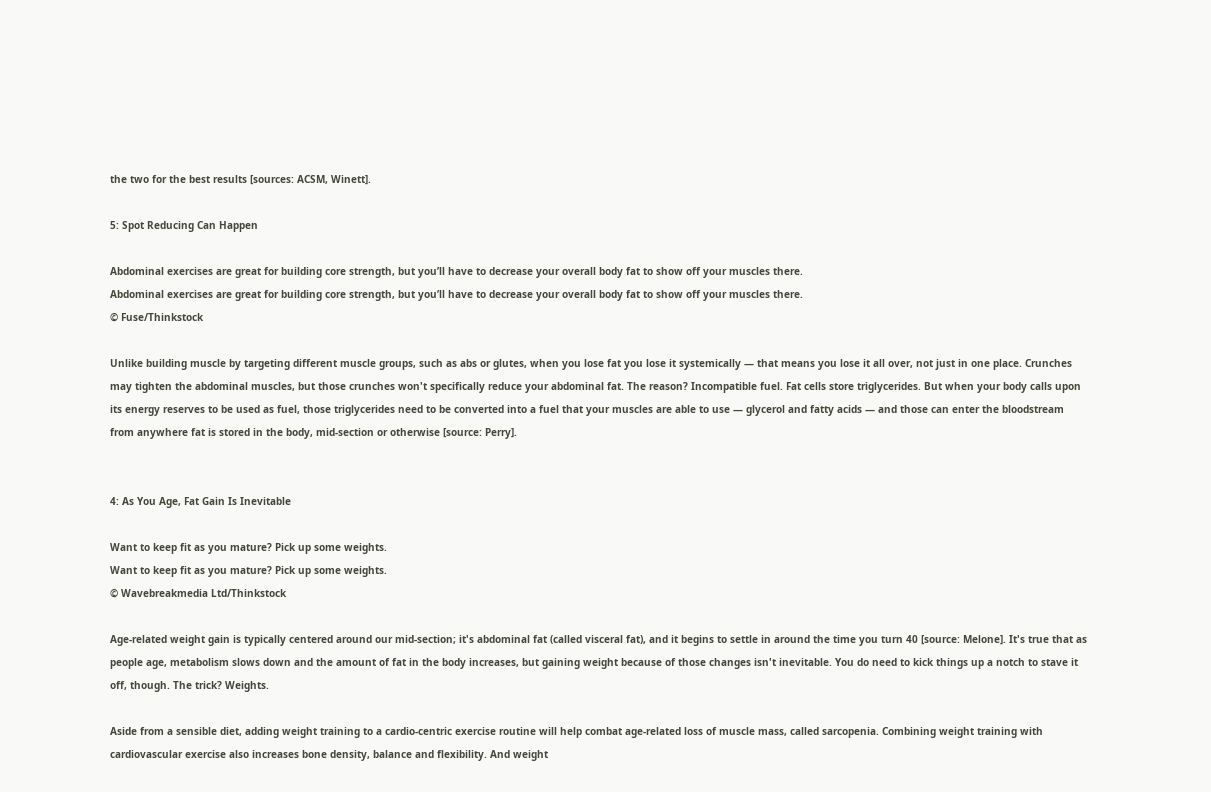the two for the best results [sources: ACSM, Winett].

5: Spot Reducing Can Happen

Abdominal exercises are great for building core strength, but you’ll have to decrease your overall body fat to show off your muscles there.
Abdominal exercises are great for building core strength, but you’ll have to decrease your overall body fat to show off your muscles there.
© Fuse/Thinkstock

Unlike building muscle by targeting different muscle groups, such as abs or glutes, when you lose fat you lose it systemically — that means you lose it all over, not just in one place. Crunches may tighten the abdominal muscles, but those crunches won't specifically reduce your abdominal fat. The reason? Incompatible fuel. Fat cells store triglycerides. But when your body calls upon its energy reserves to be used as fuel, those triglycerides need to be converted into a fuel that your muscles are able to use — glycerol and fatty acids — and those can enter the bloodstream from anywhere fat is stored in the body, mid-section or otherwise [source: Perry].


4: As You Age, Fat Gain Is Inevitable

Want to keep fit as you mature? Pick up some weights.
Want to keep fit as you mature? Pick up some weights.
© Wavebreakmedia Ltd/Thinkstock

Age-related weight gain is typically centered around our mid-section; it's abdominal fat (called visceral fat), and it begins to settle in around the time you turn 40 [source: Melone]. It's true that as people age, metabolism slows down and the amount of fat in the body increases, but gaining weight because of those changes isn't inevitable. You do need to kick things up a notch to stave it off, though. The trick? Weights.

Aside from a sensible diet, adding weight training to a cardio-centric exercise routine will help combat age-related loss of muscle mass, called sarcopenia. Combining weight training with cardiovascular exercise also increases bone density, balance and flexibility. And weight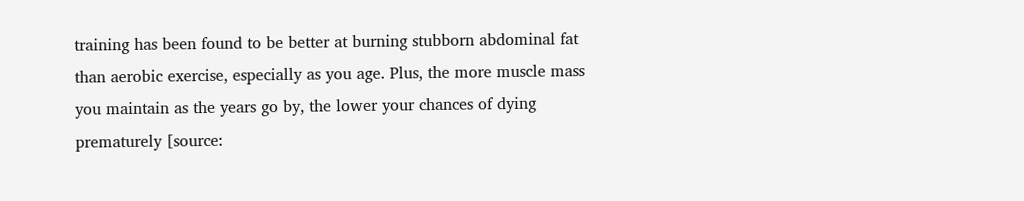training has been found to be better at burning stubborn abdominal fat than aerobic exercise, especially as you age. Plus, the more muscle mass you maintain as the years go by, the lower your chances of dying prematurely [source: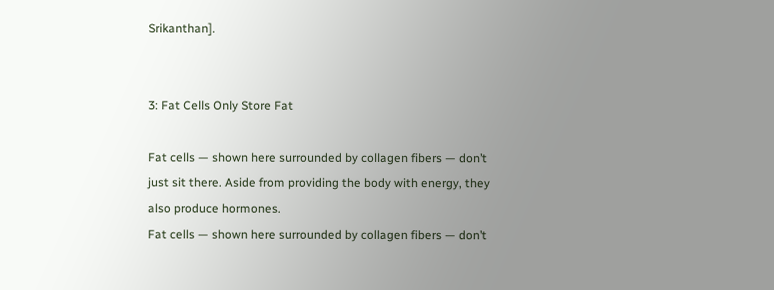Srikanthan].


3: Fat Cells Only Store Fat

Fat cells — shown here surrounded by collagen fibers — don’t just sit there. Aside from providing the body with energy, they also produce hormones.
Fat cells — shown here surrounded by collagen fibers — don’t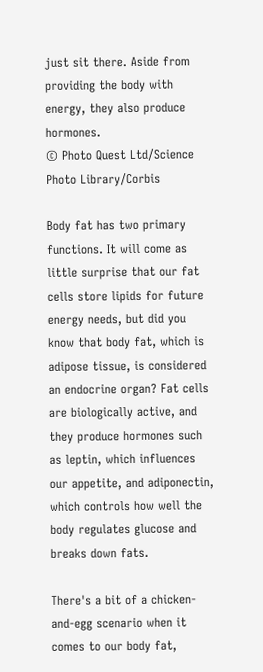just sit there. Aside from providing the body with energy, they also produce hormones.
© Photo Quest Ltd/Science Photo Library/Corbis

Body fat has two primary functions. It will come as little surprise that our fat cells store lipids for future energy needs, but did you know that body fat, which is adipose tissue, is considered an endocrine organ? Fat cells are biologically active, and they produce hormones such as leptin, which influences our appetite, and adiponectin, which controls how well the body regulates glucose and breaks down fats.

There's a bit of a chicken-and-egg scenario when it comes to our body fat,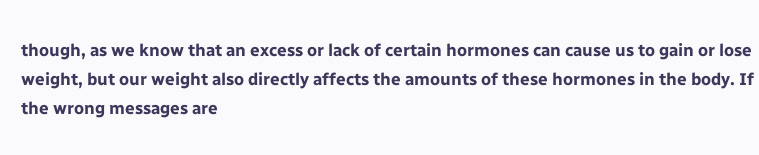though, as we know that an excess or lack of certain hormones can cause us to gain or lose weight, but our weight also directly affects the amounts of these hormones in the body. If the wrong messages are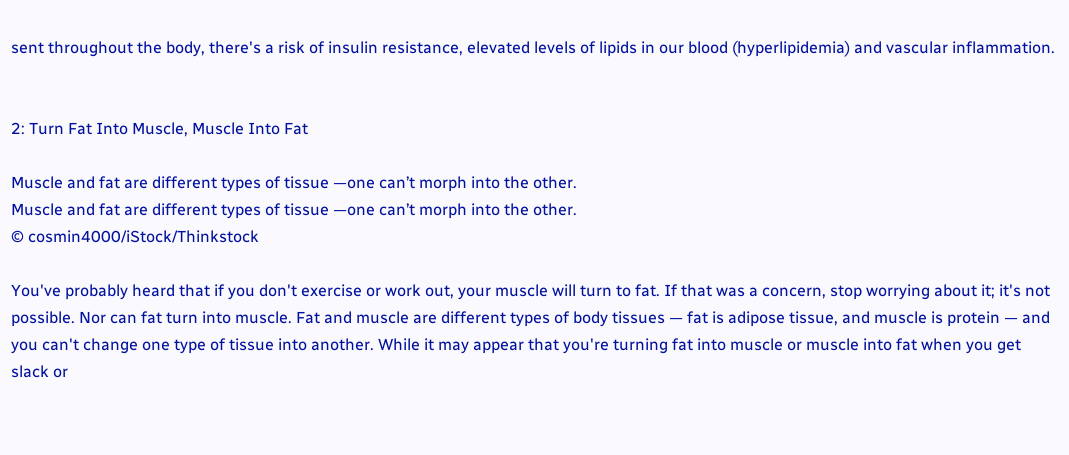sent throughout the body, there's a risk of insulin resistance, elevated levels of lipids in our blood (hyperlipidemia) and vascular inflammation.


2: Turn Fat Into Muscle, Muscle Into Fat

Muscle and fat are different types of tissue —one can’t morph into the other.
Muscle and fat are different types of tissue —one can’t morph into the other.
© cosmin4000/iStock/Thinkstock

You've probably heard that if you don't exercise or work out, your muscle will turn to fat. If that was a concern, stop worrying about it; it's not possible. Nor can fat turn into muscle. Fat and muscle are different types of body tissues — fat is adipose tissue, and muscle is protein — and you can't change one type of tissue into another. While it may appear that you're turning fat into muscle or muscle into fat when you get slack or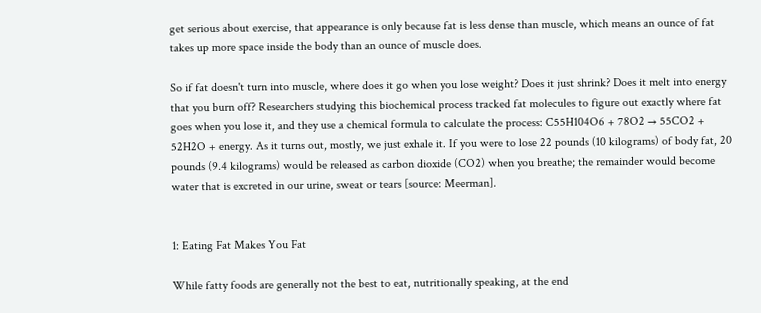get serious about exercise, that appearance is only because fat is less dense than muscle, which means an ounce of fat takes up more space inside the body than an ounce of muscle does.

So if fat doesn't turn into muscle, where does it go when you lose weight? Does it just shrink? Does it melt into energy that you burn off? Researchers studying this biochemical process tracked fat molecules to figure out exactly where fat goes when you lose it, and they use a chemical formula to calculate the process: C55H104O6 + 78O2 → 55CO2 + 52H2O + energy. As it turns out, mostly, we just exhale it. If you were to lose 22 pounds (10 kilograms) of body fat, 20 pounds (9.4 kilograms) would be released as carbon dioxide (CO2) when you breathe; the remainder would become water that is excreted in our urine, sweat or tears [source: Meerman].


1: Eating Fat Makes You Fat

While fatty foods are generally not the best to eat, nutritionally speaking, at the end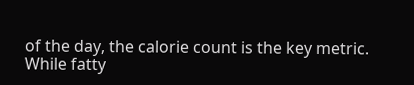of the day, the calorie count is the key metric.
While fatty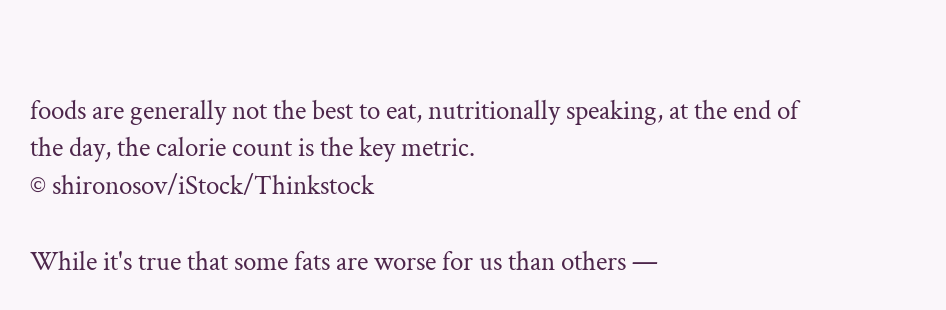foods are generally not the best to eat, nutritionally speaking, at the end of the day, the calorie count is the key metric.
© shironosov/iStock/Thinkstock

While it's true that some fats are worse for us than others —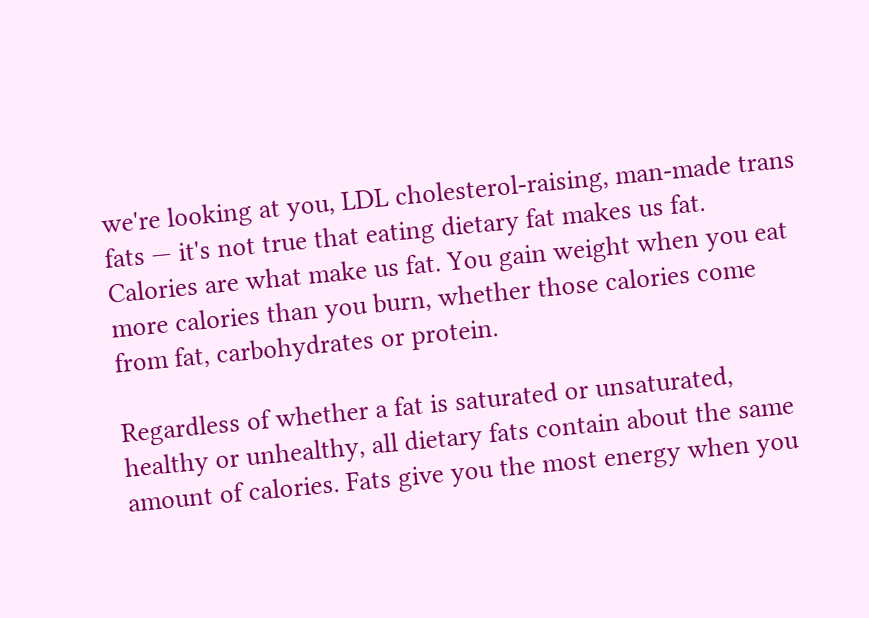we're looking at you, LDL cholesterol-raising, man-made trans fats — it's not true that eating dietary fat makes us fat. Calories are what make us fat. You gain weight when you eat more calories than you burn, whether those calories come from fat, carbohydrates or protein.

Regardless of whether a fat is saturated or unsaturated, healthy or unhealthy, all dietary fats contain about the same amount of calories. Fats give you the most energy when you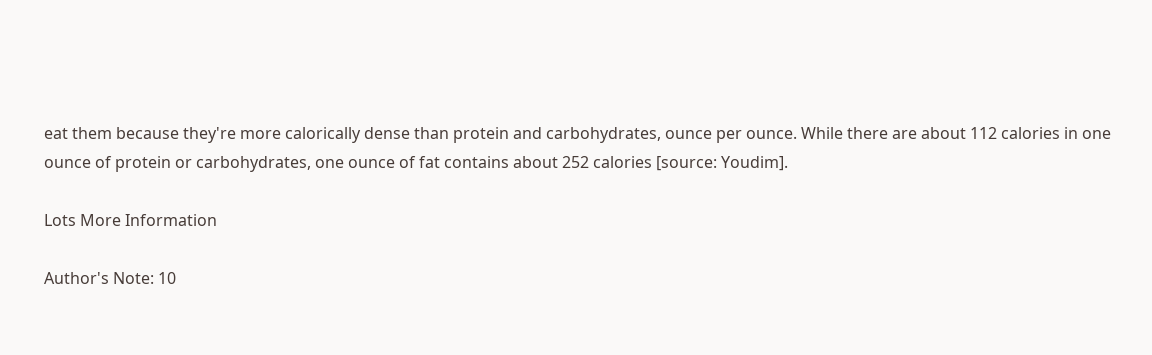eat them because they're more calorically dense than protein and carbohydrates, ounce per ounce. While there are about 112 calories in one ounce of protein or carbohydrates, one ounce of fat contains about 252 calories [source: Youdim].

Lots More Information

Author's Note: 10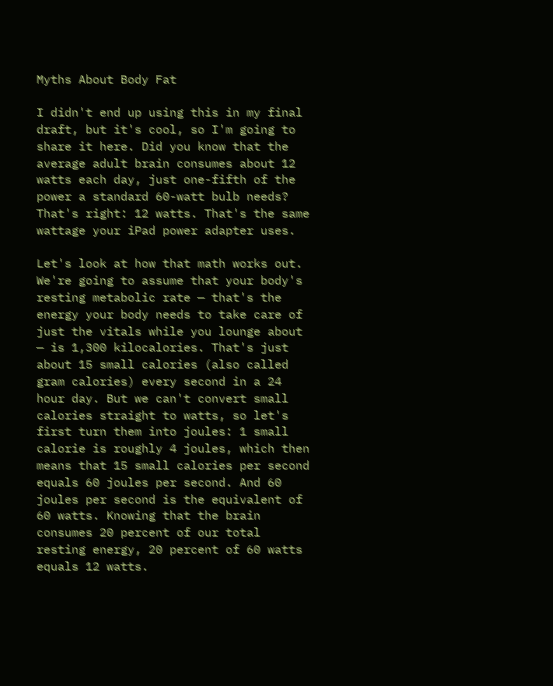Myths About Body Fat

I didn't end up using this in my final draft, but it's cool, so I'm going to share it here. Did you know that the average adult brain consumes about 12 watts each day, just one-fifth of the power a standard 60-watt bulb needs? That's right: 12 watts. That's the same wattage your iPad power adapter uses.

Let's look at how that math works out. We're going to assume that your body's resting metabolic rate — that's the energy your body needs to take care of just the vitals while you lounge about — is 1,300 kilocalories. That's just about 15 small calories (also called gram calories) every second in a 24 hour day. But we can't convert small calories straight to watts, so let's first turn them into joules: 1 small calorie is roughly 4 joules, which then means that 15 small calories per second equals 60 joules per second. And 60 joules per second is the equivalent of 60 watts. Knowing that the brain consumes 20 percent of our total resting energy, 20 percent of 60 watts equals 12 watts.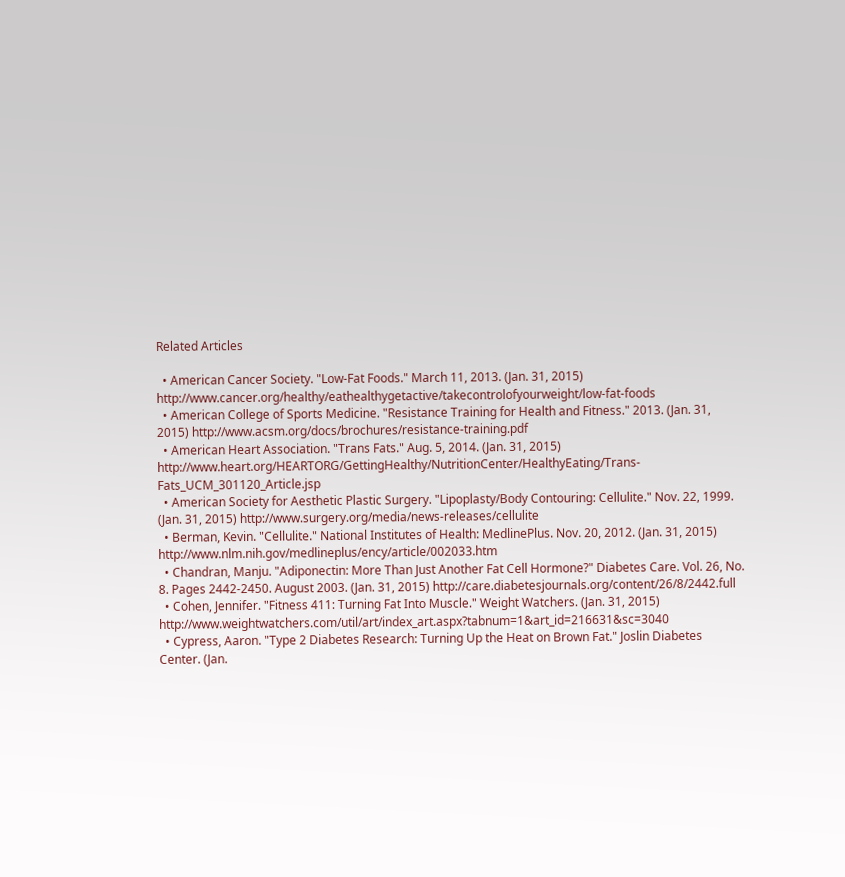Related Articles

  • American Cancer Society. "Low-Fat Foods." March 11, 2013. (Jan. 31, 2015) http://www.cancer.org/healthy/eathealthygetactive/takecontrolofyourweight/low-fat-foods
  • American College of Sports Medicine. "Resistance Training for Health and Fitness." 2013. (Jan. 31, 2015) http://www.acsm.org/docs/brochures/resistance-training.pdf
  • American Heart Association. "Trans Fats." Aug. 5, 2014. (Jan. 31, 2015) http://www.heart.org/HEARTORG/GettingHealthy/NutritionCenter/HealthyEating/Trans-Fats_UCM_301120_Article.jsp
  • American Society for Aesthetic Plastic Surgery. "Lipoplasty/Body Contouring: Cellulite." Nov. 22, 1999. (Jan. 31, 2015) http://www.surgery.org/media/news-releases/cellulite
  • Berman, Kevin. "Cellulite." National Institutes of Health: MedlinePlus. Nov. 20, 2012. (Jan. 31, 2015) http://www.nlm.nih.gov/medlineplus/ency/article/002033.htm
  • Chandran, Manju. "Adiponectin: More Than Just Another Fat Cell Hormone?" Diabetes Care. Vol. 26, No. 8. Pages 2442-2450. August 2003. (Jan. 31, 2015) http://care.diabetesjournals.org/content/26/8/2442.full
  • Cohen, Jennifer. "Fitness 411: Turning Fat Into Muscle." Weight Watchers. (Jan. 31, 2015) http://www.weightwatchers.com/util/art/index_art.aspx?tabnum=1&art_id=216631&sc=3040
  • Cypress, Aaron. "Type 2 Diabetes Research: Turning Up the Heat on Brown Fat." Joslin Diabetes Center. (Jan.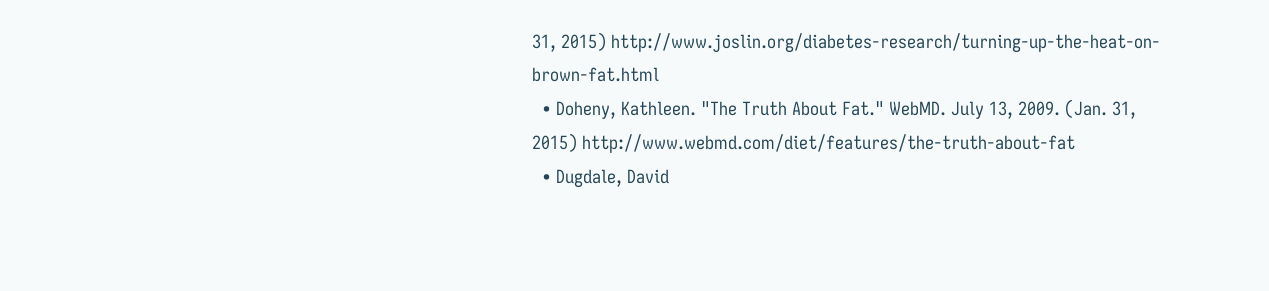31, 2015) http://www.joslin.org/diabetes-research/turning-up-the-heat-on-brown-fat.html
  • Doheny, Kathleen. "The Truth About Fat." WebMD. July 13, 2009. (Jan. 31, 2015) http://www.webmd.com/diet/features/the-truth-about-fat
  • Dugdale, David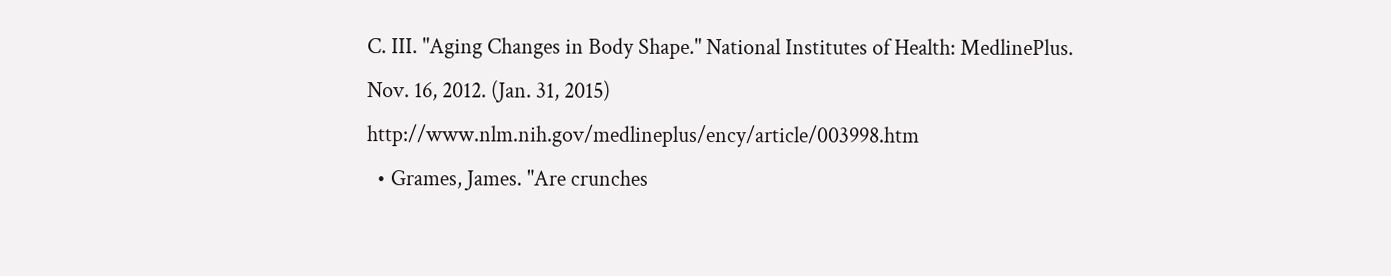C. III. "Aging Changes in Body Shape." National Institutes of Health: MedlinePlus. Nov. 16, 2012. (Jan. 31, 2015) http://www.nlm.nih.gov/medlineplus/ency/article/003998.htm
  • Grames, James. "Are crunches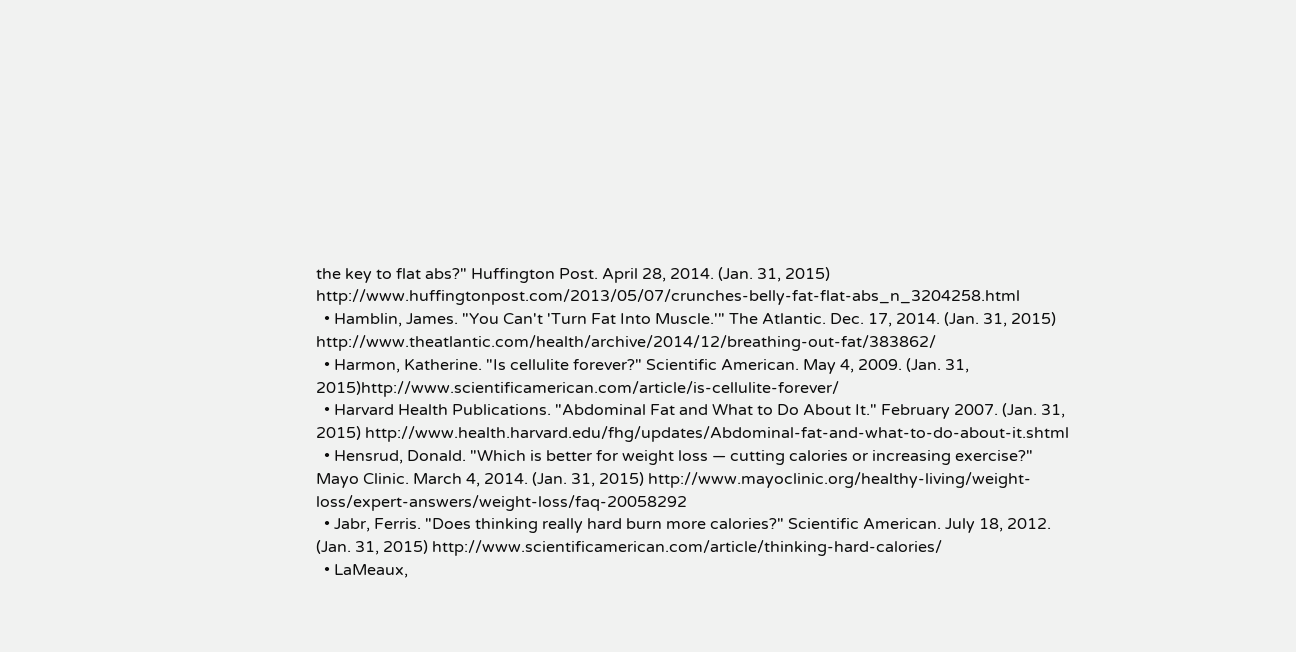the key to flat abs?" Huffington Post. April 28, 2014. (Jan. 31, 2015) http://www.huffingtonpost.com/2013/05/07/crunches-belly-fat-flat-abs_n_3204258.html
  • Hamblin, James. "You Can't 'Turn Fat Into Muscle.'" The Atlantic. Dec. 17, 2014. (Jan. 31, 2015) http://www.theatlantic.com/health/archive/2014/12/breathing-out-fat/383862/
  • Harmon, Katherine. "Is cellulite forever?" Scientific American. May 4, 2009. (Jan. 31, 2015)http://www.scientificamerican.com/article/is-cellulite-forever/
  • Harvard Health Publications. "Abdominal Fat and What to Do About It." February 2007. (Jan. 31, 2015) http://www.health.harvard.edu/fhg/updates/Abdominal-fat-and-what-to-do-about-it.shtml
  • Hensrud, Donald. "Which is better for weight loss — cutting calories or increasing exercise?" Mayo Clinic. March 4, 2014. (Jan. 31, 2015) http://www.mayoclinic.org/healthy-living/weight-loss/expert-answers/weight-loss/faq-20058292
  • Jabr, Ferris. "Does thinking really hard burn more calories?" Scientific American. July 18, 2012. (Jan. 31, 2015) http://www.scientificamerican.com/article/thinking-hard-calories/
  • LaMeaux,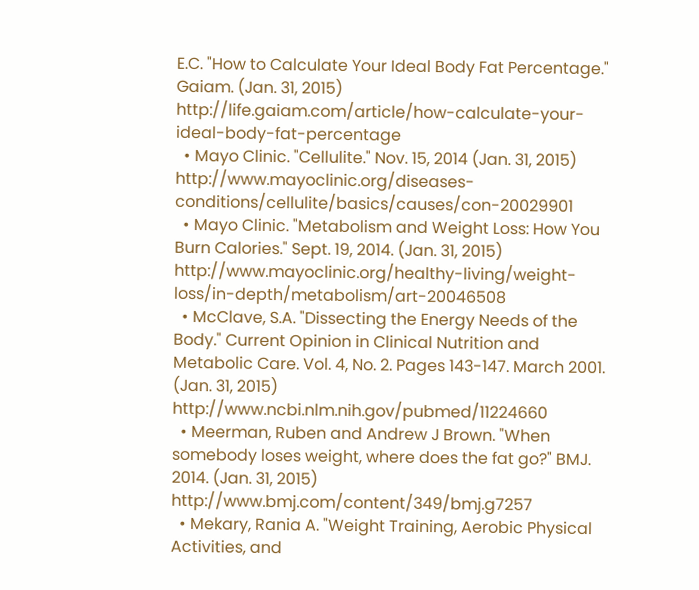E.C. "How to Calculate Your Ideal Body Fat Percentage." Gaiam. (Jan. 31, 2015) http://life.gaiam.com/article/how-calculate-your-ideal-body-fat-percentage
  • Mayo Clinic. "Cellulite." Nov. 15, 2014 (Jan. 31, 2015) http://www.mayoclinic.org/diseases-conditions/cellulite/basics/causes/con-20029901
  • Mayo Clinic. "Metabolism and Weight Loss: How You Burn Calories." Sept. 19, 2014. (Jan. 31, 2015) http://www.mayoclinic.org/healthy-living/weight-loss/in-depth/metabolism/art-20046508
  • McClave, S.A. "Dissecting the Energy Needs of the Body." Current Opinion in Clinical Nutrition and Metabolic Care. Vol. 4, No. 2. Pages 143-147. March 2001. (Jan. 31, 2015) http://www.ncbi.nlm.nih.gov/pubmed/11224660
  • Meerman, Ruben and Andrew J Brown. "When somebody loses weight, where does the fat go?" BMJ. 2014. (Jan. 31, 2015) http://www.bmj.com/content/349/bmj.g7257
  • Mekary, Rania A. "Weight Training, Aerobic Physical Activities, and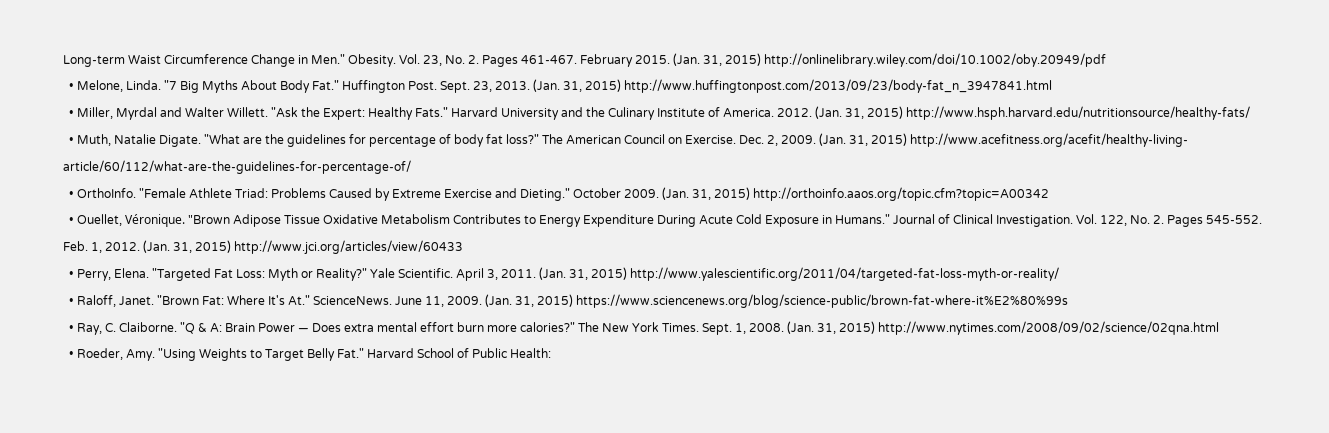Long-term Waist Circumference Change in Men." Obesity. Vol. 23, No. 2. Pages 461-467. February 2015. (Jan. 31, 2015) http://onlinelibrary.wiley.com/doi/10.1002/oby.20949/pdf
  • Melone, Linda. "7 Big Myths About Body Fat." Huffington Post. Sept. 23, 2013. (Jan. 31, 2015) http://www.huffingtonpost.com/2013/09/23/body-fat_n_3947841.html
  • Miller, Myrdal and Walter Willett. "Ask the Expert: Healthy Fats." Harvard University and the Culinary Institute of America. 2012. (Jan. 31, 2015) http://www.hsph.harvard.edu/nutritionsource/healthy-fats/
  • Muth, Natalie Digate. "What are the guidelines for percentage of body fat loss?" The American Council on Exercise. Dec. 2, 2009. (Jan. 31, 2015) http://www.acefitness.org/acefit/healthy-living-article/60/112/what-are-the-guidelines-for-percentage-of/
  • OrthoInfo. "Female Athlete Triad: Problems Caused by Extreme Exercise and Dieting." October 2009. (Jan. 31, 2015) http://orthoinfo.aaos.org/topic.cfm?topic=A00342
  • Ouellet, Véronique. "Brown Adipose Tissue Oxidative Metabolism Contributes to Energy Expenditure During Acute Cold Exposure in Humans." Journal of Clinical Investigation. Vol. 122, No. 2. Pages 545-552. Feb. 1, 2012. (Jan. 31, 2015) http://www.jci.org/articles/view/60433
  • Perry, Elena. "Targeted Fat Loss: Myth or Reality?" Yale Scientific. April 3, 2011. (Jan. 31, 2015) http://www.yalescientific.org/2011/04/targeted-fat-loss-myth-or-reality/
  • Raloff, Janet. "Brown Fat: Where It's At." ScienceNews. June 11, 2009. (Jan. 31, 2015) https://www.sciencenews.org/blog/science-public/brown-fat-where-it%E2%80%99s
  • Ray, C. Claiborne. "Q & A: Brain Power — Does extra mental effort burn more calories?" The New York Times. Sept. 1, 2008. (Jan. 31, 2015) http://www.nytimes.com/2008/09/02/science/02qna.html
  • Roeder, Amy. "Using Weights to Target Belly Fat." Harvard School of Public Health: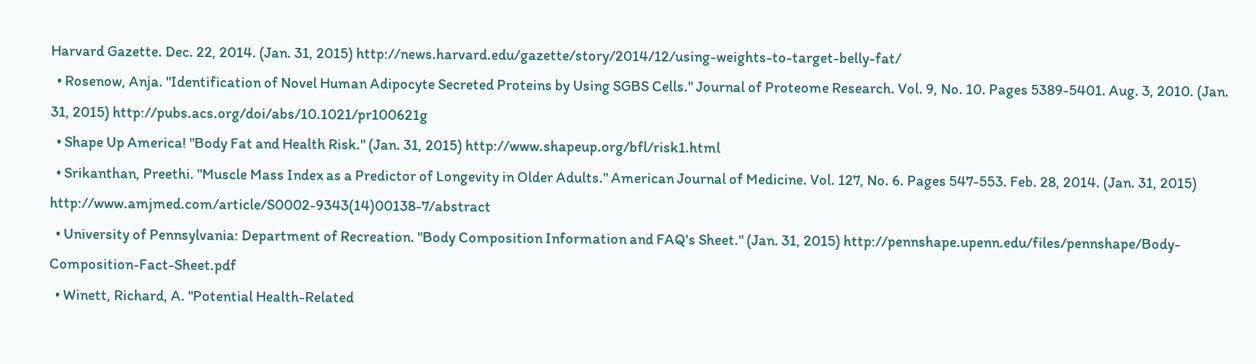Harvard Gazette. Dec. 22, 2014. (Jan. 31, 2015) http://news.harvard.edu/gazette/story/2014/12/using-weights-to-target-belly-fat/
  • Rosenow, Anja. "Identification of Novel Human Adipocyte Secreted Proteins by Using SGBS Cells." Journal of Proteome Research. Vol. 9, No. 10. Pages 5389-5401. Aug. 3, 2010. (Jan. 31, 2015) http://pubs.acs.org/doi/abs/10.1021/pr100621g
  • Shape Up America! "Body Fat and Health Risk." (Jan. 31, 2015) http://www.shapeup.org/bfl/risk1.html
  • Srikanthan, Preethi. "Muscle Mass Index as a Predictor of Longevity in Older Adults." American Journal of Medicine. Vol. 127, No. 6. Pages 547-553. Feb. 28, 2014. (Jan. 31, 2015) http://www.amjmed.com/article/S0002-9343(14)00138-7/abstract
  • University of Pennsylvania: Department of Recreation. "Body Composition Information and FAQ's Sheet." (Jan. 31, 2015) http://pennshape.upenn.edu/files/pennshape/Body-Composition-Fact-Sheet.pdf
  • Winett, Richard, A. "Potential Health-Related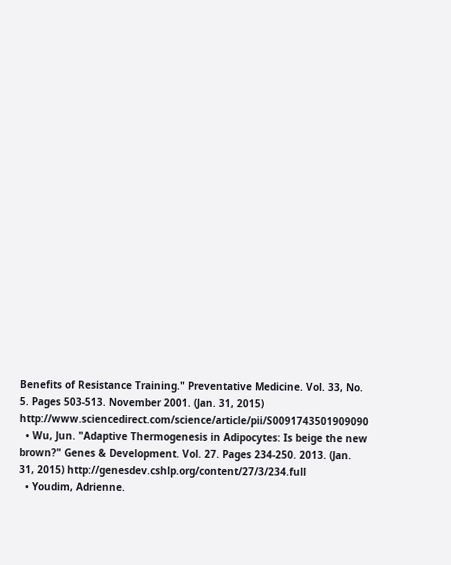Benefits of Resistance Training." Preventative Medicine. Vol. 33, No. 5. Pages 503-513. November 2001. (Jan. 31, 2015) http://www.sciencedirect.com/science/article/pii/S0091743501909090
  • Wu, Jun. "Adaptive Thermogenesis in Adipocytes: Is beige the new brown?" Genes & Development. Vol. 27. Pages 234-250. 2013. (Jan. 31, 2015) http://genesdev.cshlp.org/content/27/3/234.full
  • Youdim, Adrienne.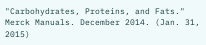"Carbohydrates, Proteins, and Fats." Merck Manuals. December 2014. (Jan. 31, 2015)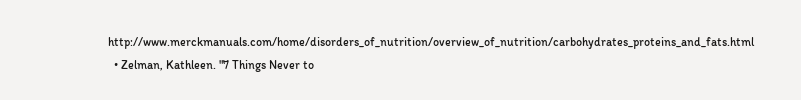http://www.merckmanuals.com/home/disorders_of_nutrition/overview_of_nutrition/carbohydrates_proteins_and_fats.html
  • Zelman, Kathleen. "7 Things Never to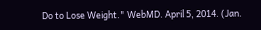Do to Lose Weight." WebMD. April 5, 2014. (Jan.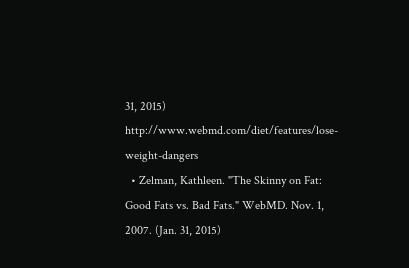31, 2015) http://www.webmd.com/diet/features/lose-weight-dangers
  • Zelman, Kathleen. "The Skinny on Fat: Good Fats vs. Bad Fats." WebMD. Nov. 1, 2007. (Jan. 31, 2015)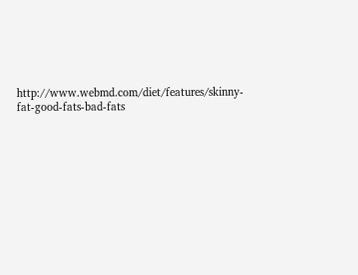http://www.webmd.com/diet/features/skinny-fat-good-fats-bad-fats